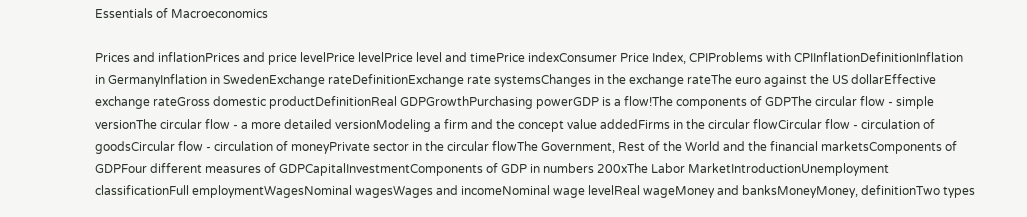Essentials of Macroeconomics

Prices and inflationPrices and price levelPrice levelPrice level and timePrice indexConsumer Price Index, CPIProblems with CPIInflationDefinitionInflation in GermanyInflation in SwedenExchange rateDefinitionExchange rate systemsChanges in the exchange rateThe euro against the US dollarEffective exchange rateGross domestic productDefinitionReal GDPGrowthPurchasing powerGDP is a flow!The components of GDPThe circular flow - simple versionThe circular flow - a more detailed versionModeling a firm and the concept value addedFirms in the circular flowCircular flow - circulation of goodsCircular flow - circulation of moneyPrivate sector in the circular flowThe Government, Rest of the World and the financial marketsComponents of GDPFour different measures of GDPCapitalInvestmentComponents of GDP in numbers 200xThe Labor MarketIntroductionUnemployment classificationFull employmentWagesNominal wagesWages and incomeNominal wage levelReal wageMoney and banksMoneyMoney, definitionTwo types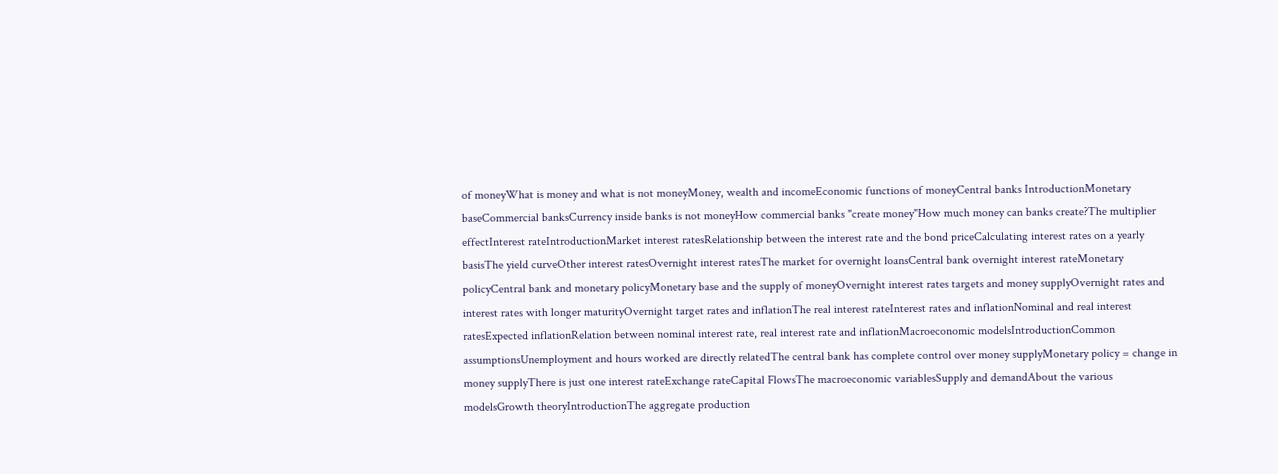of moneyWhat is money and what is not moneyMoney, wealth and incomeEconomic functions of moneyCentral banks IntroductionMonetary baseCommercial banksCurrency inside banks is not moneyHow commercial banks "create money"How much money can banks create?The multiplier effectInterest rateIntroductionMarket interest ratesRelationship between the interest rate and the bond priceCalculating interest rates on a yearly basisThe yield curveOther interest ratesOvernight interest ratesThe market for overnight loansCentral bank overnight interest rateMonetary policyCentral bank and monetary policyMonetary base and the supply of moneyOvernight interest rates targets and money supplyOvernight rates and interest rates with longer maturityOvernight target rates and inflationThe real interest rateInterest rates and inflationNominal and real interest ratesExpected inflationRelation between nominal interest rate, real interest rate and inflationMacroeconomic modelsIntroductionCommon assumptionsUnemployment and hours worked are directly relatedThe central bank has complete control over money supplyMonetary policy = change in money supplyThere is just one interest rateExchange rateCapital FlowsThe macroeconomic variablesSupply and demandAbout the various modelsGrowth theoryIntroductionThe aggregate production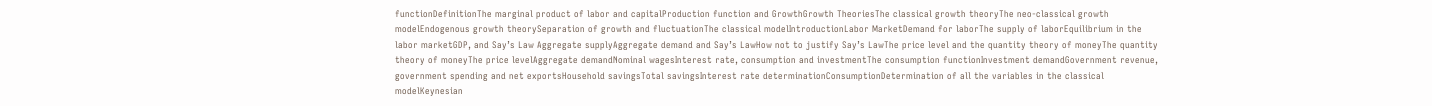functionDefinitionThe marginal product of labor and capitalProduction function and GrowthGrowth TheoriesThe classical growth theoryThe neo-classical growth modelEndogenous growth theorySeparation of growth and fluctuationThe classical modelIntroductionLabor MarketDemand for laborThe supply of laborEquilibrium in the labor marketGDP, and Say’s Law Aggregate supplyAggregate demand and Say’s LawHow not to justify Say’s LawThe price level and the quantity theory of moneyThe quantity theory of moneyThe price levelAggregate demandNominal wagesInterest rate, consumption and investmentThe consumption functionInvestment demandGovernment revenue, government spending and net exportsHousehold savingsTotal savingsInterest rate determinationConsumptionDetermination of all the variables in the classical modelKeynesian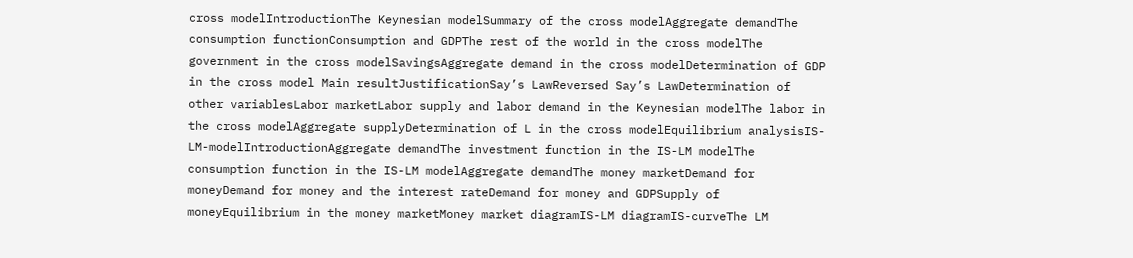cross modelIntroductionThe Keynesian modelSummary of the cross modelAggregate demandThe consumption functionConsumption and GDPThe rest of the world in the cross modelThe government in the cross modelSavingsAggregate demand in the cross modelDetermination of GDP in the cross model Main resultJustificationSay’s LawReversed Say’s LawDetermination of other variablesLabor marketLabor supply and labor demand in the Keynesian modelThe labor in the cross modelAggregate supplyDetermination of L in the cross modelEquilibrium analysisIS-LM-modelIntroductionAggregate demandThe investment function in the IS-LM modelThe consumption function in the IS-LM modelAggregate demandThe money marketDemand for moneyDemand for money and the interest rateDemand for money and GDPSupply of moneyEquilibrium in the money marketMoney market diagramIS-LM diagramIS-curveThe LM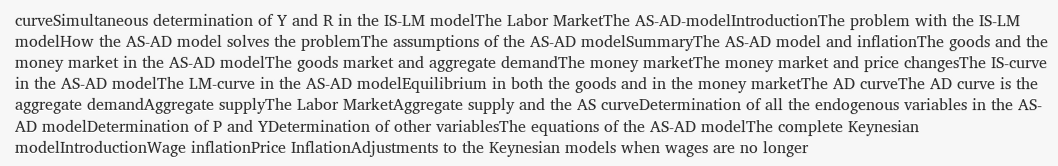curveSimultaneous determination of Y and R in the IS-LM modelThe Labor MarketThe AS-AD-modelIntroductionThe problem with the IS-LM modelHow the AS-AD model solves the problemThe assumptions of the AS-AD modelSummaryThe AS-AD model and inflationThe goods and the money market in the AS-AD modelThe goods market and aggregate demandThe money marketThe money market and price changesThe IS-curve in the AS-AD modelThe LM-curve in the AS-AD modelEquilibrium in both the goods and in the money marketThe AD curveThe AD curve is the aggregate demandAggregate supplyThe Labor MarketAggregate supply and the AS curveDetermination of all the endogenous variables in the AS-AD modelDetermination of P and YDetermination of other variablesThe equations of the AS-AD modelThe complete Keynesian modelIntroductionWage inflationPrice InflationAdjustments to the Keynesian models when wages are no longer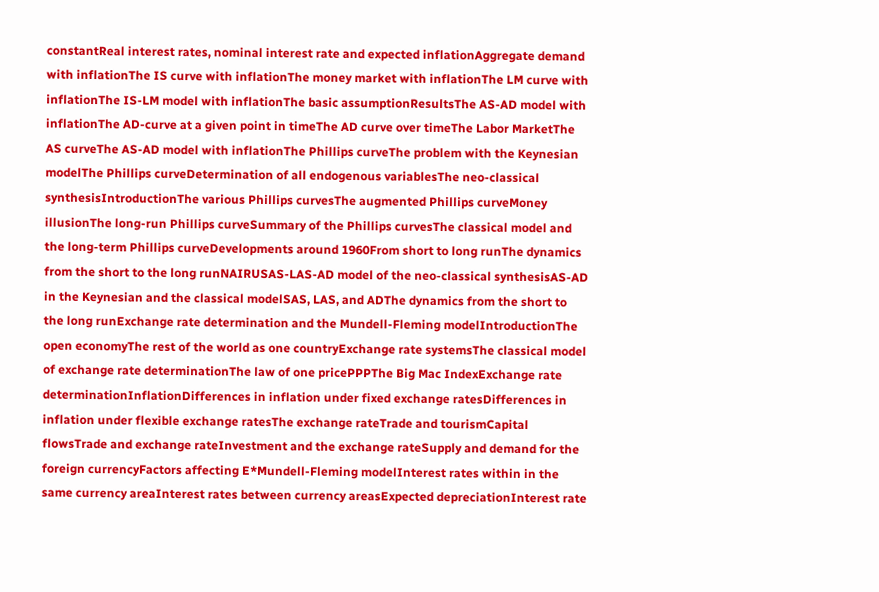constantReal interest rates, nominal interest rate and expected inflationAggregate demand with inflationThe IS curve with inflationThe money market with inflationThe LM curve with inflationThe IS-LM model with inflationThe basic assumptionResultsThe AS-AD model with inflationThe AD-curve at a given point in timeThe AD curve over timeThe Labor MarketThe AS curveThe AS-AD model with inflationThe Phillips curveThe problem with the Keynesian modelThe Phillips curveDetermination of all endogenous variablesThe neo-classical synthesisIntroductionThe various Phillips curvesThe augmented Phillips curveMoney illusionThe long-run Phillips curveSummary of the Phillips curvesThe classical model and the long-term Phillips curveDevelopments around 1960From short to long runThe dynamics from the short to the long runNAIRUSAS-LAS-AD model of the neo-classical synthesisAS-AD in the Keynesian and the classical modelSAS, LAS, and ADThe dynamics from the short to the long runExchange rate determination and the Mundell-Fleming modelIntroductionThe open economyThe rest of the world as one countryExchange rate systemsThe classical model of exchange rate determinationThe law of one pricePPPThe Big Mac IndexExchange rate determinationInflationDifferences in inflation under fixed exchange ratesDifferences in inflation under flexible exchange ratesThe exchange rateTrade and tourismCapital flowsTrade and exchange rateInvestment and the exchange rateSupply and demand for the foreign currencyFactors affecting E*Mundell-Fleming modelInterest rates within in the same currency areaInterest rates between currency areasExpected depreciationInterest rate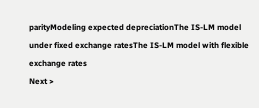parityModeling expected depreciationThe IS-LM model under fixed exchange ratesThe IS-LM model with flexible exchange rates
Next >